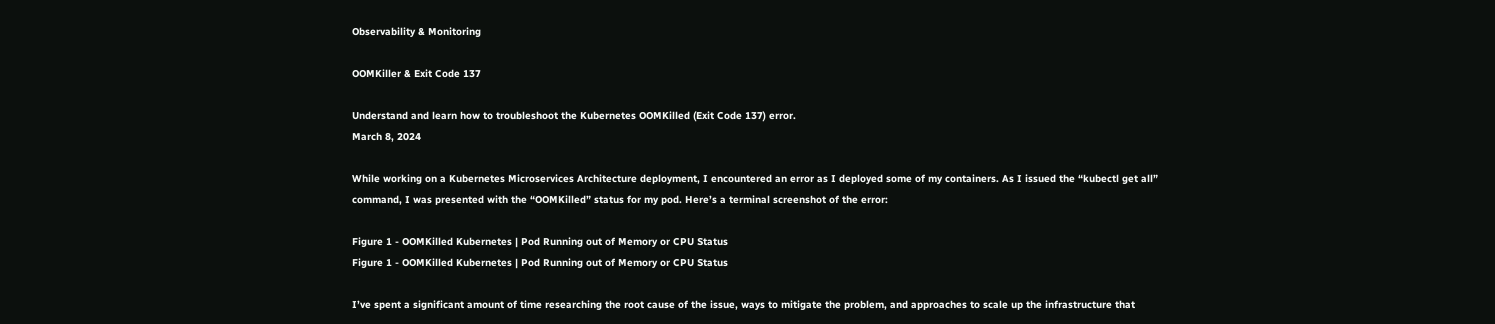Observability & Monitoring

OOMKiller & Exit Code 137

Understand and learn how to troubleshoot the Kubernetes OOMKilled (Exit Code 137) error.
March 8, 2024

While working on a Kubernetes Microservices Architecture deployment, I encountered an error as I deployed some of my containers. As I issued the “kubectl get all” command, I was presented with the “OOMKilled” status for my pod. Here’s a terminal screenshot of the error:

Figure 1 - OOMKilled Kubernetes | Pod Running out of Memory or CPU Status
Figure 1 - OOMKilled Kubernetes | Pod Running out of Memory or CPU Status

I’ve spent a significant amount of time researching the root cause of the issue, ways to mitigate the problem, and approaches to scale up the infrastructure that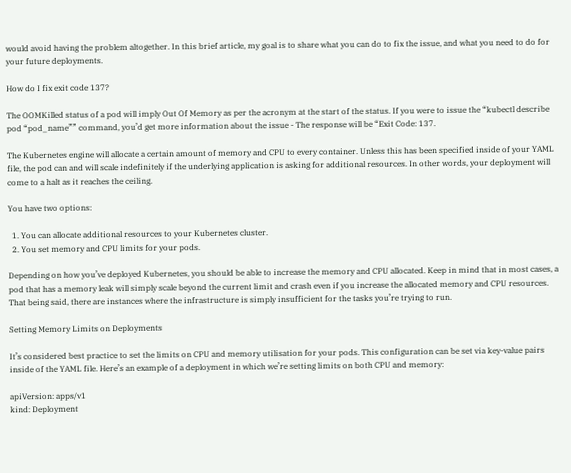would avoid having the problem altogether. In this brief article, my goal is to share what you can do to fix the issue, and what you need to do for your future deployments.

How do I fix exit code 137?

The OOMKilled status of a pod will imply Out Of Memory as per the acronym at the start of the status. If you were to issue the “kubectl describe pod “pod_name”” command, you’d get more information about the issue - The response will be “Exit Code: 137.

The Kubernetes engine will allocate a certain amount of memory and CPU to every container. Unless this has been specified inside of your YAML file, the pod can and will scale indefinitely if the underlying application is asking for additional resources. In other words, your deployment will come to a halt as it reaches the ceiling.

You have two options:

  1. You can allocate additional resources to your Kubernetes cluster.
  2. You set memory and CPU limits for your pods.

Depending on how you’ve deployed Kubernetes, you should be able to increase the memory and CPU allocated. Keep in mind that in most cases, a pod that has a memory leak will simply scale beyond the current limit and crash even if you increase the allocated memory and CPU resources. That being said, there are instances where the infrastructure is simply insufficient for the tasks you’re trying to run.

Setting Memory Limits on Deployments

It’s considered best practice to set the limits on CPU and memory utilisation for your pods. This configuration can be set via key-value pairs inside of the YAML file. Here’s an example of a deployment in which we’re setting limits on both CPU and memory:

apiVersion: apps/v1
kind: Deployment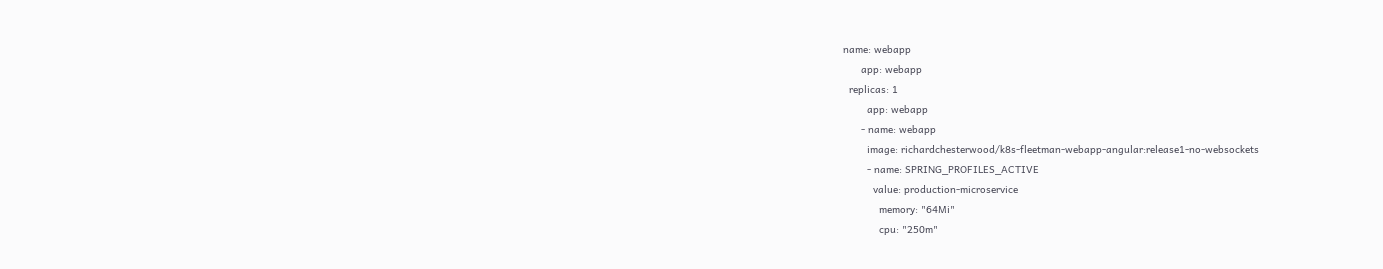name: webapp
      app: webapp
  replicas: 1
        app: webapp
      - name: webapp
        image: richardchesterwood/k8s-fleetman-webapp-angular:release1-no-websockets
        - name: SPRING_PROFILES_ACTIVE
          value: production-microservice
            memory: "64Mi"
            cpu: "250m"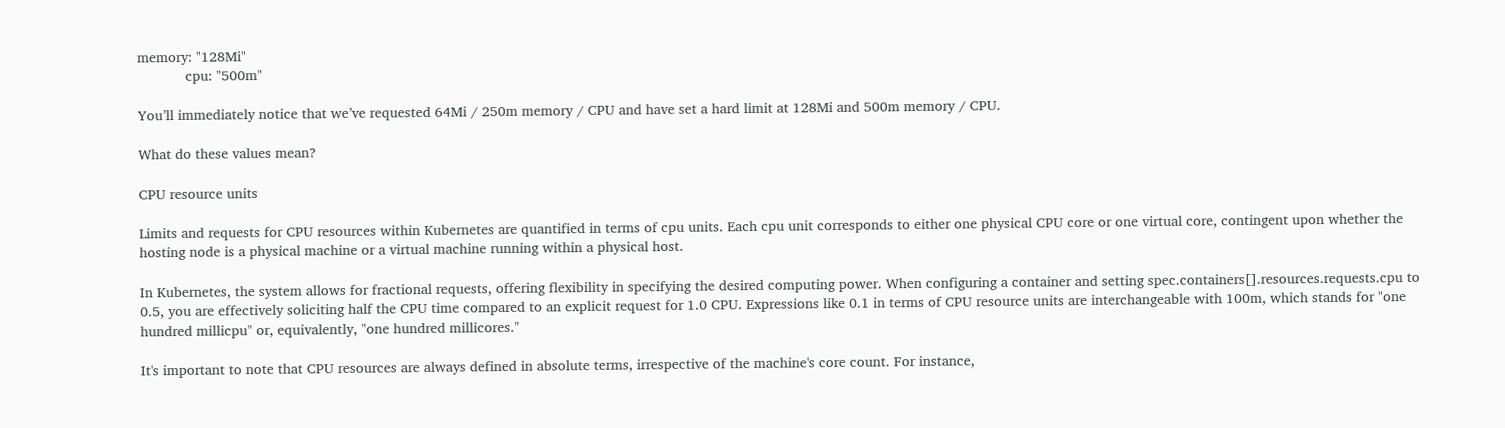memory: "128Mi"
            cpu: "500m"

You’ll immediately notice that we’ve requested 64Mi / 250m memory / CPU and have set a hard limit at 128Mi and 500m memory / CPU.

What do these values mean?

CPU resource units

Limits and requests for CPU resources within Kubernetes are quantified in terms of cpu units. Each cpu unit corresponds to either one physical CPU core or one virtual core, contingent upon whether the hosting node is a physical machine or a virtual machine running within a physical host.

In Kubernetes, the system allows for fractional requests, offering flexibility in specifying the desired computing power. When configuring a container and setting spec.containers[].resources.requests.cpu to 0.5, you are effectively soliciting half the CPU time compared to an explicit request for 1.0 CPU. Expressions like 0.1 in terms of CPU resource units are interchangeable with 100m, which stands for "one hundred millicpu" or, equivalently, "one hundred millicores."

It's important to note that CPU resources are always defined in absolute terms, irrespective of the machine's core count. For instance,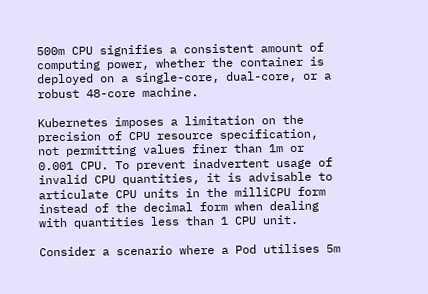500m CPU signifies a consistent amount of computing power, whether the container is deployed on a single-core, dual-core, or a robust 48-core machine.

Kubernetes imposes a limitation on the precision of CPU resource specification, not permitting values finer than 1m or 0.001 CPU. To prevent inadvertent usage of invalid CPU quantities, it is advisable to articulate CPU units in the milliCPU form instead of the decimal form when dealing with quantities less than 1 CPU unit.

Consider a scenario where a Pod utilises 5m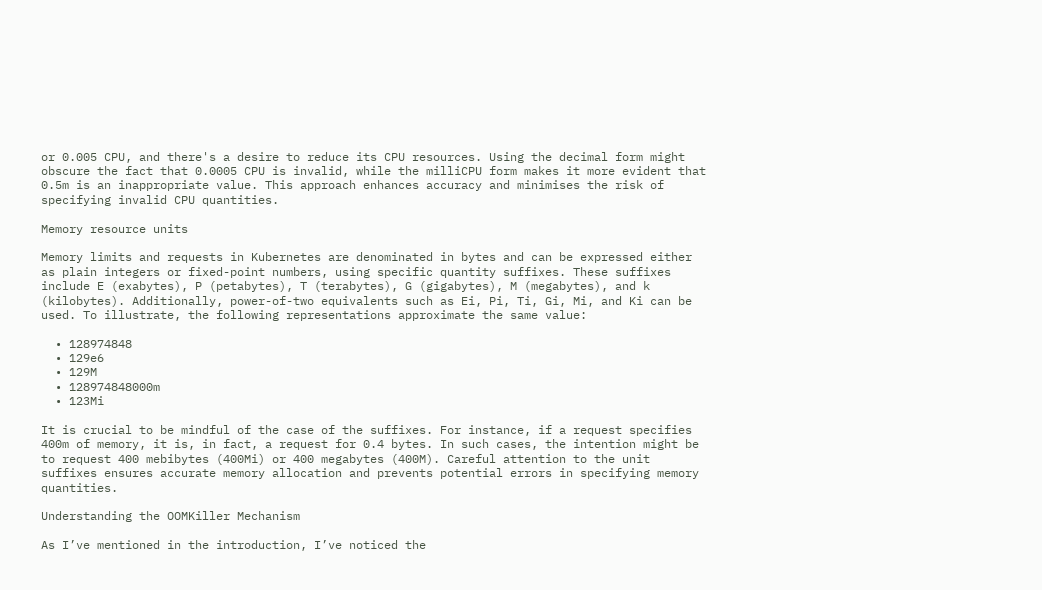or 0.005 CPU, and there's a desire to reduce its CPU resources. Using the decimal form might obscure the fact that 0.0005 CPU is invalid, while the milliCPU form makes it more evident that 0.5m is an inappropriate value. This approach enhances accuracy and minimises the risk of specifying invalid CPU quantities.

Memory resource units

Memory limits and requests in Kubernetes are denominated in bytes and can be expressed either as plain integers or fixed-point numbers, using specific quantity suffixes. These suffixes include E (exabytes), P (petabytes), T (terabytes), G (gigabytes), M (megabytes), and k (kilobytes). Additionally, power-of-two equivalents such as Ei, Pi, Ti, Gi, Mi, and Ki can be used. To illustrate, the following representations approximate the same value:

  • 128974848
  • 129e6
  • 129M
  • 128974848000m
  • 123Mi

It is crucial to be mindful of the case of the suffixes. For instance, if a request specifies 400m of memory, it is, in fact, a request for 0.4 bytes. In such cases, the intention might be to request 400 mebibytes (400Mi) or 400 megabytes (400M). Careful attention to the unit suffixes ensures accurate memory allocation and prevents potential errors in specifying memory quantities.

Understanding the OOMKiller Mechanism

As I’ve mentioned in the introduction, I’ve noticed the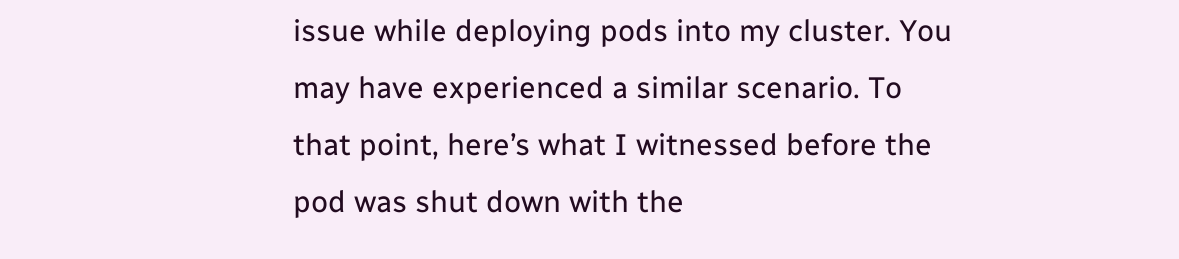issue while deploying pods into my cluster. You may have experienced a similar scenario. To that point, here’s what I witnessed before the pod was shut down with the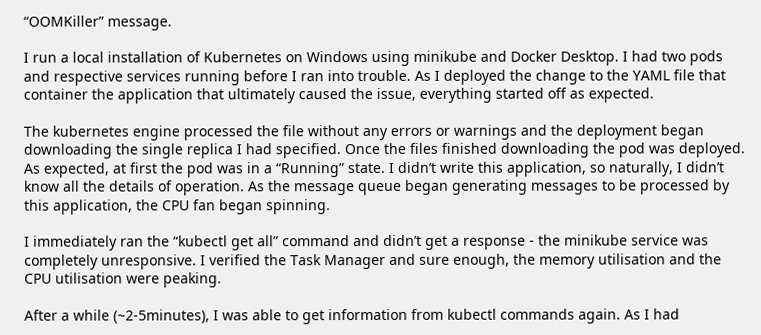“OOMKiller” message.

I run a local installation of Kubernetes on Windows using minikube and Docker Desktop. I had two pods and respective services running before I ran into trouble. As I deployed the change to the YAML file that container the application that ultimately caused the issue, everything started off as expected.

The kubernetes engine processed the file without any errors or warnings and the deployment began downloading the single replica I had specified. Once the files finished downloading the pod was deployed. As expected, at first the pod was in a “Running” state. I didn’t write this application, so naturally, I didn’t know all the details of operation. As the message queue began generating messages to be processed by this application, the CPU fan began spinning.

I immediately ran the “kubectl get all” command and didn’t get a response - the minikube service was completely unresponsive. I verified the Task Manager and sure enough, the memory utilisation and the CPU utilisation were peaking.

After a while (~2-5minutes), I was able to get information from kubectl commands again. As I had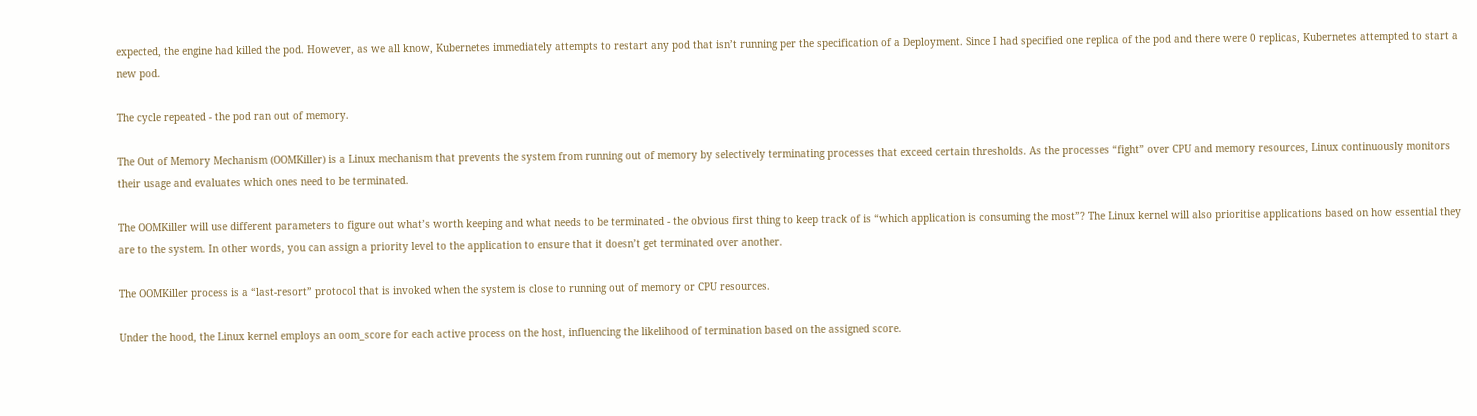expected, the engine had killed the pod. However, as we all know, Kubernetes immediately attempts to restart any pod that isn’t running per the specification of a Deployment. Since I had specified one replica of the pod and there were 0 replicas, Kubernetes attempted to start a new pod.

The cycle repeated - the pod ran out of memory.

The Out of Memory Mechanism (OOMKiller) is a Linux mechanism that prevents the system from running out of memory by selectively terminating processes that exceed certain thresholds. As the processes “fight” over CPU and memory resources, Linux continuously monitors their usage and evaluates which ones need to be terminated.

The OOMKiller will use different parameters to figure out what’s worth keeping and what needs to be terminated - the obvious first thing to keep track of is “which application is consuming the most”? The Linux kernel will also prioritise applications based on how essential they are to the system. In other words, you can assign a priority level to the application to ensure that it doesn’t get terminated over another.

The OOMKiller process is a “last-resort” protocol that is invoked when the system is close to running out of memory or CPU resources.

Under the hood, the Linux kernel employs an oom_score for each active process on the host, influencing the likelihood of termination based on the assigned score.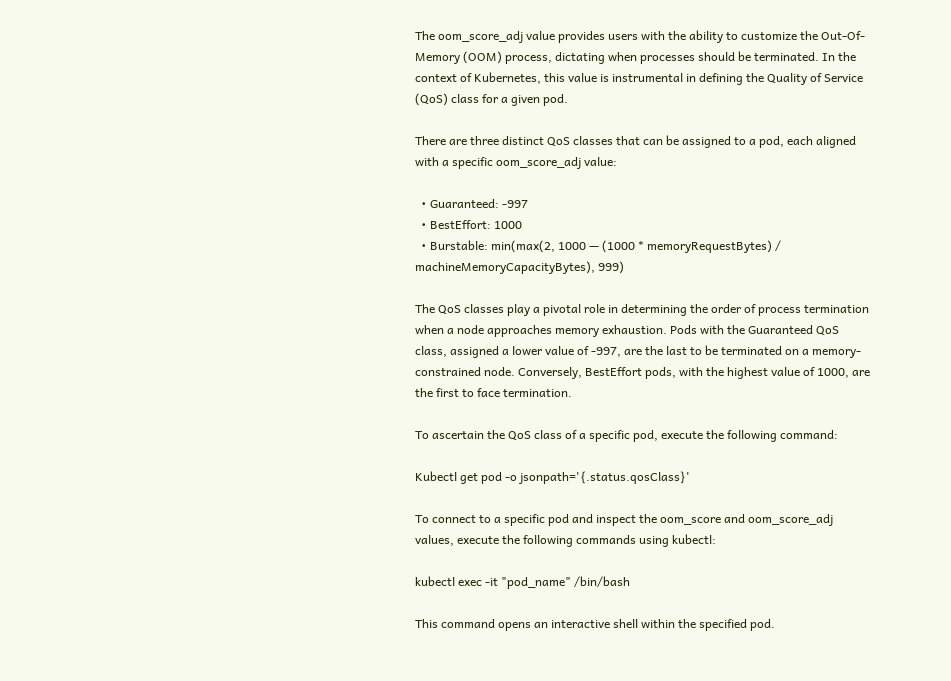The oom_score_adj value provides users with the ability to customize the Out-Of-Memory (OOM) process, dictating when processes should be terminated. In the context of Kubernetes, this value is instrumental in defining the Quality of Service (QoS) class for a given pod.

There are three distinct QoS classes that can be assigned to a pod, each aligned with a specific oom_score_adj value:

  • Guaranteed: -997
  • BestEffort: 1000
  • Burstable: min(max(2, 1000 — (1000 * memoryRequestBytes) / machineMemoryCapacityBytes), 999)

The QoS classes play a pivotal role in determining the order of process termination when a node approaches memory exhaustion. Pods with the Guaranteed QoS class, assigned a lower value of -997, are the last to be terminated on a memory-constrained node. Conversely, BestEffort pods, with the highest value of 1000, are the first to face termination.

To ascertain the QoS class of a specific pod, execute the following command:

Kubectl get pod -o jsonpath='{.status.qosClass}'

To connect to a specific pod and inspect the oom_score and oom_score_adj values, execute the following commands using kubectl:

kubectl exec -it "pod_name" /bin/bash

This command opens an interactive shell within the specified pod.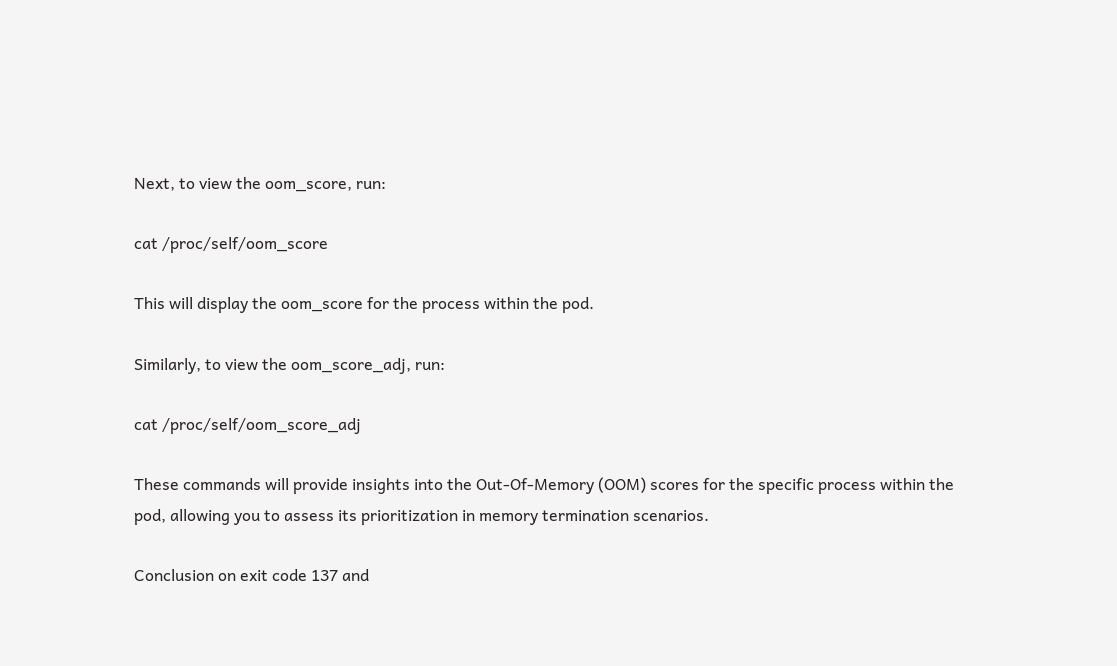Next, to view the oom_score, run:

cat /proc/self/oom_score

This will display the oom_score for the process within the pod.

Similarly, to view the oom_score_adj, run:

cat /proc/self/oom_score_adj

These commands will provide insights into the Out-Of-Memory (OOM) scores for the specific process within the pod, allowing you to assess its prioritization in memory termination scenarios.

Conclusion on exit code 137 and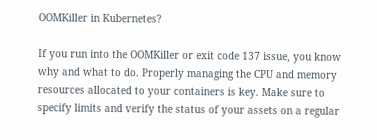OOMKiller in Kubernetes?

If you run into the OOMKiller or exit code 137 issue, you know why and what to do. Properly managing the CPU and memory resources allocated to your containers is key. Make sure to specify limits and verify the status of your assets on a regular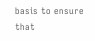basis to ensure that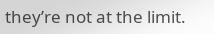they’re not at the limit.